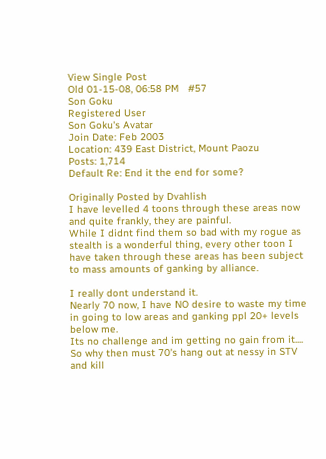View Single Post
Old 01-15-08, 06:58 PM   #57
Son Goku
Registered User
Son Goku's Avatar
Join Date: Feb 2003
Location: 439 East District, Mount Paozu
Posts: 1,714
Default Re: End it the end for some?

Originally Posted by Dvahlish
I have levelled 4 toons through these areas now and quite frankly, they are painful.
While I didnt find them so bad with my rogue as stealth is a wonderful thing, every other toon I have taken through these areas has been subject to mass amounts of ganking by alliance.

I really dont understand it.
Nearly 70 now, I have NO desire to waste my time in going to low areas and ganking ppl 20+ levels below me.
Its no challenge and im getting no gain from it....
So why then must 70's hang out at nessy in STV and kill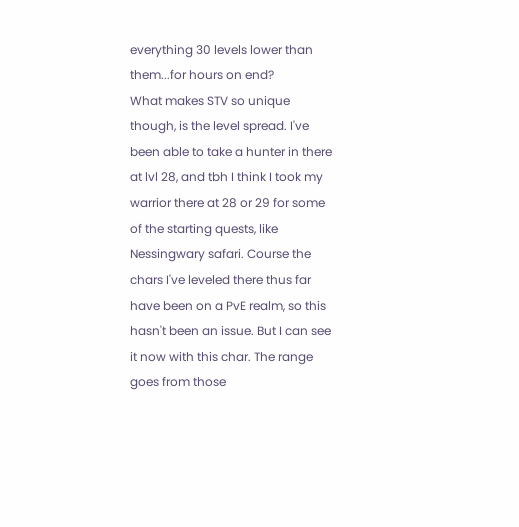everything 30 levels lower than them...for hours on end?
What makes STV so unique though, is the level spread. I've been able to take a hunter in there at lvl 28, and tbh I think I took my warrior there at 28 or 29 for some of the starting quests, like Nessingwary safari. Course the chars I've leveled there thus far have been on a PvE realm, so this hasn't been an issue. But I can see it now with this char. The range goes from those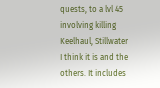quests, to a lvl 45 involving killing Keelhaul, Stillwater I think it is and the others. It includes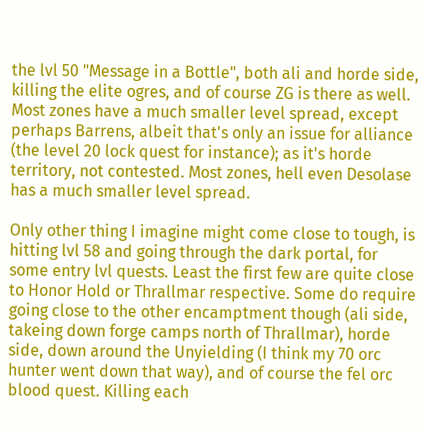the lvl 50 "Message in a Bottle", both ali and horde side, killing the elite ogres, and of course ZG is there as well. Most zones have a much smaller level spread, except perhaps Barrens, albeit that's only an issue for alliance (the level 20 lock quest for instance); as it's horde territory, not contested. Most zones, hell even Desolase has a much smaller level spread.

Only other thing I imagine might come close to tough, is hitting lvl 58 and going through the dark portal, for some entry lvl quests. Least the first few are quite close to Honor Hold or Thrallmar respective. Some do require going close to the other encamptment though (ali side, takeing down forge camps north of Thrallmar), horde side, down around the Unyielding (I think my 70 orc hunter went down that way), and of course the fel orc blood quest. Killing each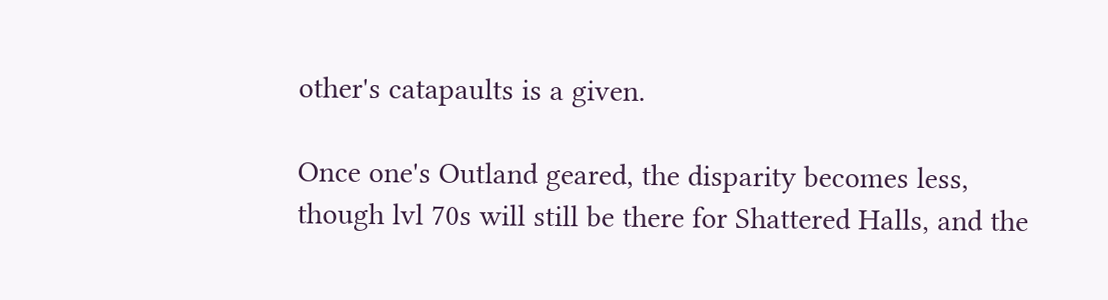other's catapaults is a given.

Once one's Outland geared, the disparity becomes less, though lvl 70s will still be there for Shattered Halls, and the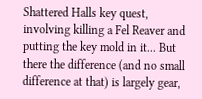Shattered Halls key quest, involving killing a Fel Reaver and putting the key mold in it... But there the difference (and no small difference at that) is largely gear,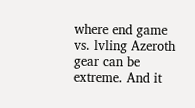where end game vs. lvling Azeroth gear can be extreme. And it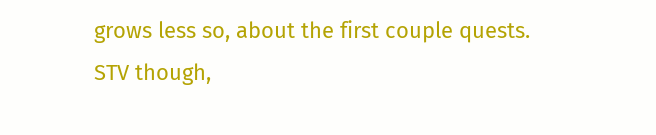grows less so, about the first couple quests. STV though,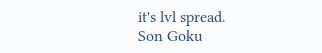it's lvl spread.
Son Goku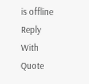is offline   Reply With Quote